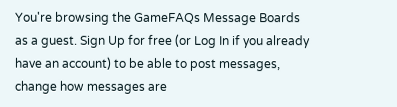You're browsing the GameFAQs Message Boards as a guest. Sign Up for free (or Log In if you already have an account) to be able to post messages, change how messages are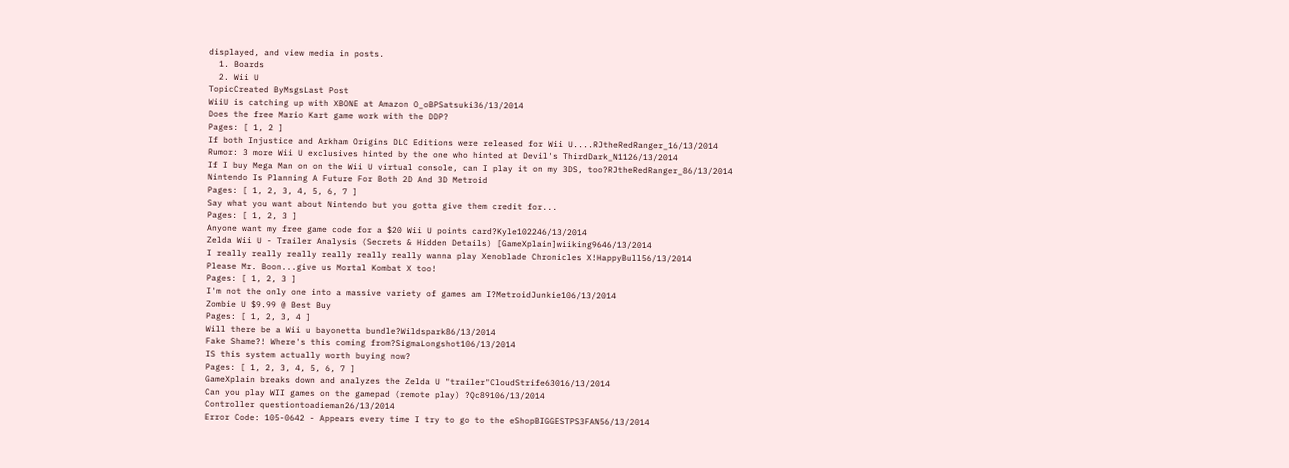displayed, and view media in posts.
  1. Boards
  2. Wii U
TopicCreated ByMsgsLast Post
WiiU is catching up with XBONE at Amazon O_oBPSatsuki36/13/2014
Does the free Mario Kart game work with the DDP?
Pages: [ 1, 2 ]
If both Injustice and Arkham Origins DLC Editions were released for Wii U....RJtheRedRanger_16/13/2014
Rumor: 3 more Wii U exclusives hinted by the one who hinted at Devil's ThirdDark_N1126/13/2014
If I buy Mega Man on on the Wii U virtual console, can I play it on my 3DS, too?RJtheRedRanger_86/13/2014
Nintendo Is Planning A Future For Both 2D And 3D Metroid
Pages: [ 1, 2, 3, 4, 5, 6, 7 ]
Say what you want about Nintendo but you gotta give them credit for...
Pages: [ 1, 2, 3 ]
Anyone want my free game code for a $20 Wii U points card?Kyle102246/13/2014
Zelda Wii U - Trailer Analysis (Secrets & Hidden Details) [GameXplain]wiiking9646/13/2014
I really really really really really really wanna play Xenoblade Chronicles X!HappyBull56/13/2014
Please Mr. Boon...give us Mortal Kombat X too!
Pages: [ 1, 2, 3 ]
I'm not the only one into a massive variety of games am I?MetroidJunkie106/13/2014
Zombie U $9.99 @ Best Buy
Pages: [ 1, 2, 3, 4 ]
Will there be a Wii u bayonetta bundle?Wildspark86/13/2014
Fake Shame?! Where's this coming from?SigmaLongshot106/13/2014
IS this system actually worth buying now?
Pages: [ 1, 2, 3, 4, 5, 6, 7 ]
GameXplain breaks down and analyzes the Zelda U "trailer"CloudStrife63016/13/2014
Can you play WII games on the gamepad (remote play) ?Qc89106/13/2014
Controller questiontoadieman26/13/2014
Error Code: 105-0642 - Appears every time I try to go to the eShopBIGGESTPS3FAN56/13/2014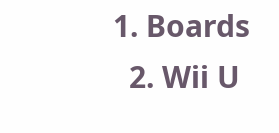1. Boards
  2. Wii U